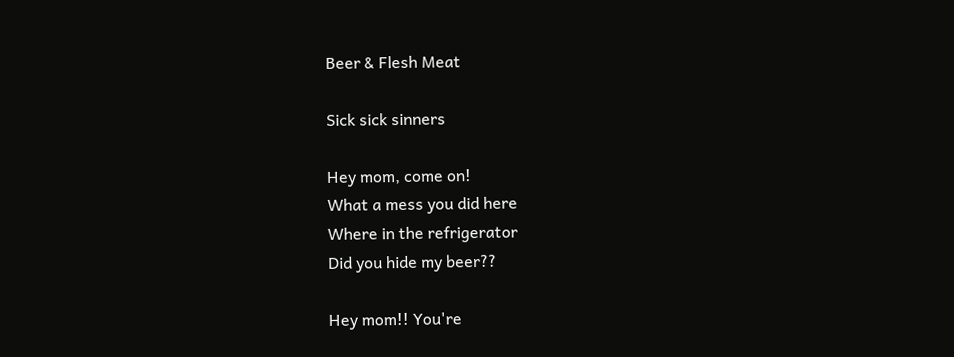Beer & Flesh Meat

Sick sick sinners

Hey mom, come on!
What a mess you did here
Where in the refrigerator
Did you hide my beer??

Hey mom!! You're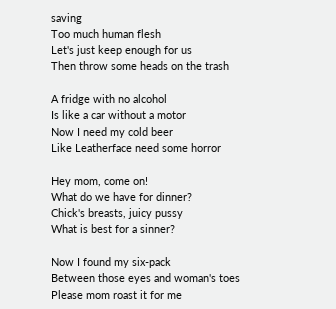saving
Too much human flesh
Let's just keep enough for us
Then throw some heads on the trash

A fridge with no alcohol
Is like a car without a motor
Now I need my cold beer
Like Leatherface need some horror

Hey mom, come on!
What do we have for dinner?
Chick's breasts, juicy pussy
What is best for a sinner?

Now I found my six-pack
Between those eyes and woman's toes
Please mom roast it for me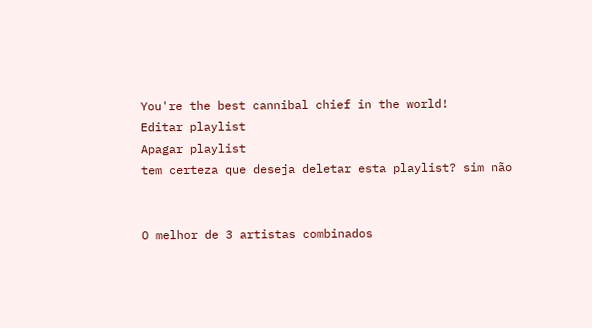You're the best cannibal chief in the world!
Editar playlist
Apagar playlist
tem certeza que deseja deletar esta playlist? sim não


O melhor de 3 artistas combinados